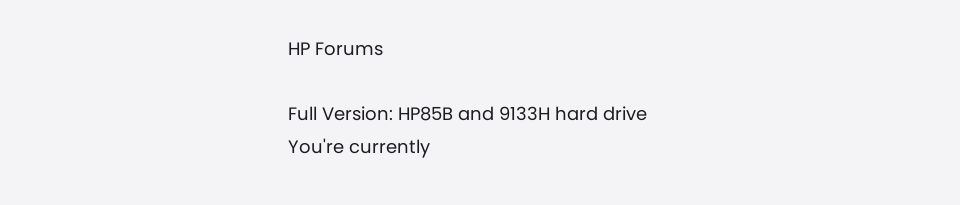HP Forums

Full Version: HP85B and 9133H hard drive
You're currently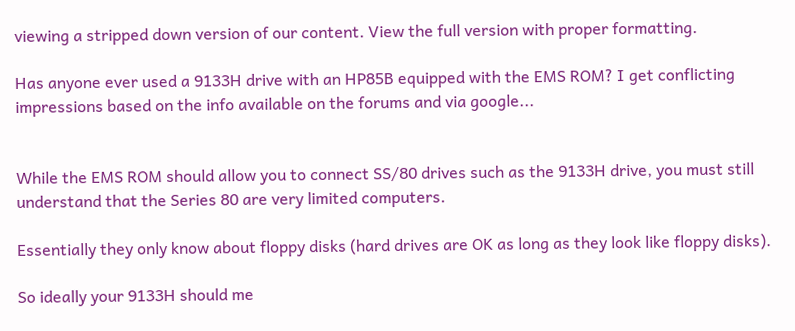viewing a stripped down version of our content. View the full version with proper formatting.

Has anyone ever used a 9133H drive with an HP85B equipped with the EMS ROM? I get conflicting impressions based on the info available on the forums and via google...


While the EMS ROM should allow you to connect SS/80 drives such as the 9133H drive, you must still understand that the Series 80 are very limited computers.

Essentially they only know about floppy disks (hard drives are OK as long as they look like floppy disks).

So ideally your 9133H should me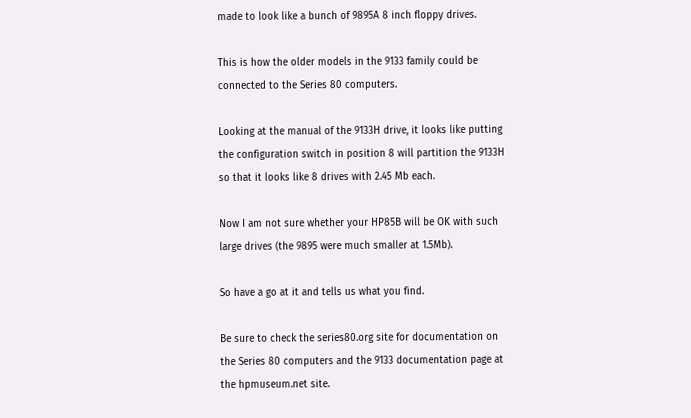made to look like a bunch of 9895A 8 inch floppy drives.

This is how the older models in the 9133 family could be connected to the Series 80 computers.

Looking at the manual of the 9133H drive, it looks like putting the configuration switch in position 8 will partition the 9133H so that it looks like 8 drives with 2.45 Mb each.

Now I am not sure whether your HP85B will be OK with such large drives (the 9895 were much smaller at 1.5Mb).

So have a go at it and tells us what you find.

Be sure to check the series80.org site for documentation on the Series 80 computers and the 9133 documentation page at the hpmuseum.net site.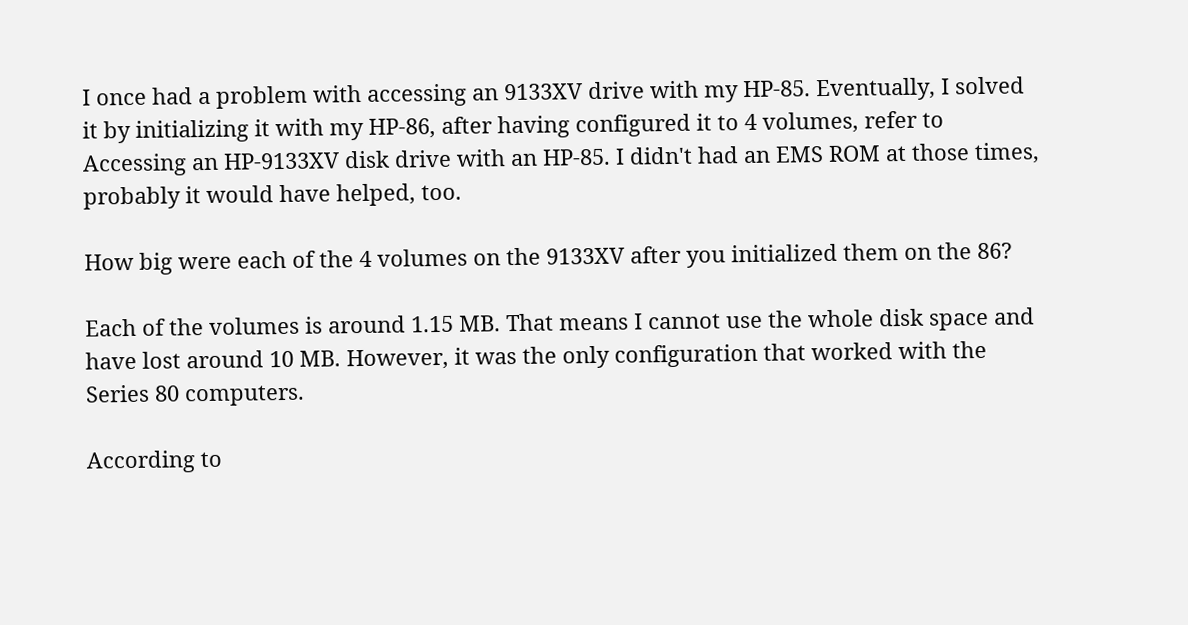I once had a problem with accessing an 9133XV drive with my HP-85. Eventually, I solved it by initializing it with my HP-86, after having configured it to 4 volumes, refer to Accessing an HP-9133XV disk drive with an HP-85. I didn't had an EMS ROM at those times, probably it would have helped, too.

How big were each of the 4 volumes on the 9133XV after you initialized them on the 86?

Each of the volumes is around 1.15 MB. That means I cannot use the whole disk space and have lost around 10 MB. However, it was the only configuration that worked with the Series 80 computers.

According to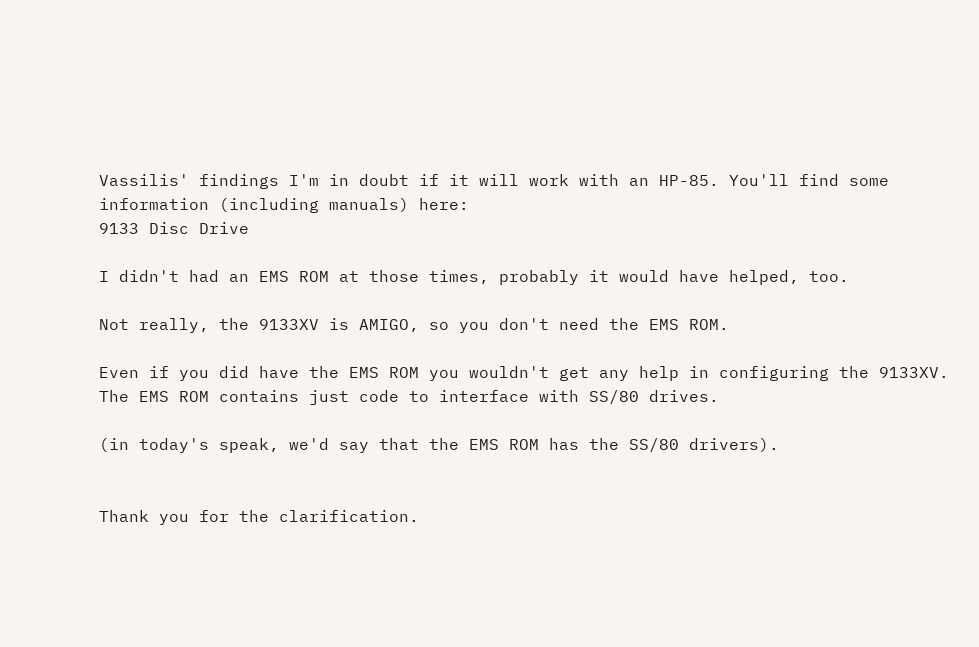Vassilis' findings I'm in doubt if it will work with an HP-85. You'll find some information (including manuals) here:
9133 Disc Drive

I didn't had an EMS ROM at those times, probably it would have helped, too.

Not really, the 9133XV is AMIGO, so you don't need the EMS ROM.

Even if you did have the EMS ROM you wouldn't get any help in configuring the 9133XV. The EMS ROM contains just code to interface with SS/80 drives.

(in today's speak, we'd say that the EMS ROM has the SS/80 drivers).


Thank you for the clarification.